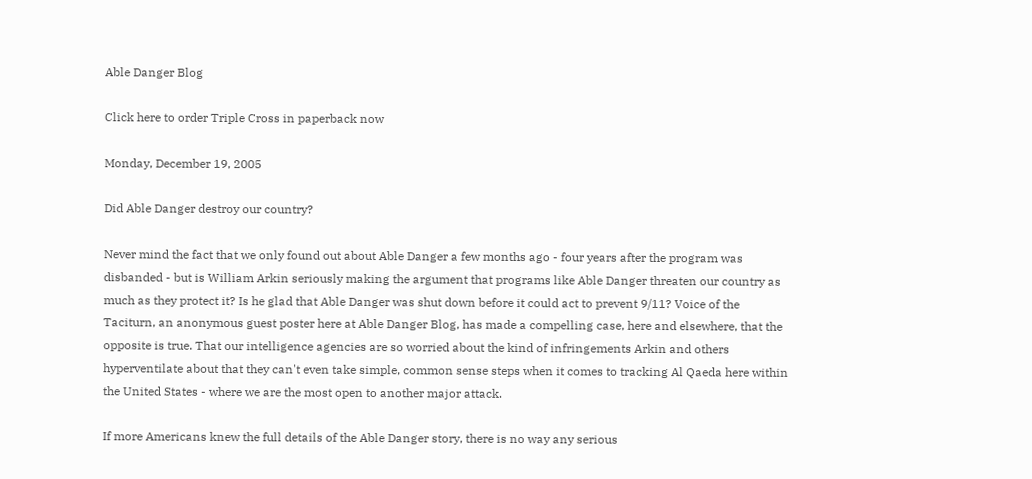Able Danger Blog

Click here to order Triple Cross in paperback now

Monday, December 19, 2005

Did Able Danger destroy our country?

Never mind the fact that we only found out about Able Danger a few months ago - four years after the program was disbanded - but is William Arkin seriously making the argument that programs like Able Danger threaten our country as much as they protect it? Is he glad that Able Danger was shut down before it could act to prevent 9/11? Voice of the Taciturn, an anonymous guest poster here at Able Danger Blog, has made a compelling case, here and elsewhere, that the opposite is true. That our intelligence agencies are so worried about the kind of infringements Arkin and others hyperventilate about that they can't even take simple, common sense steps when it comes to tracking Al Qaeda here within the United States - where we are the most open to another major attack.

If more Americans knew the full details of the Able Danger story, there is no way any serious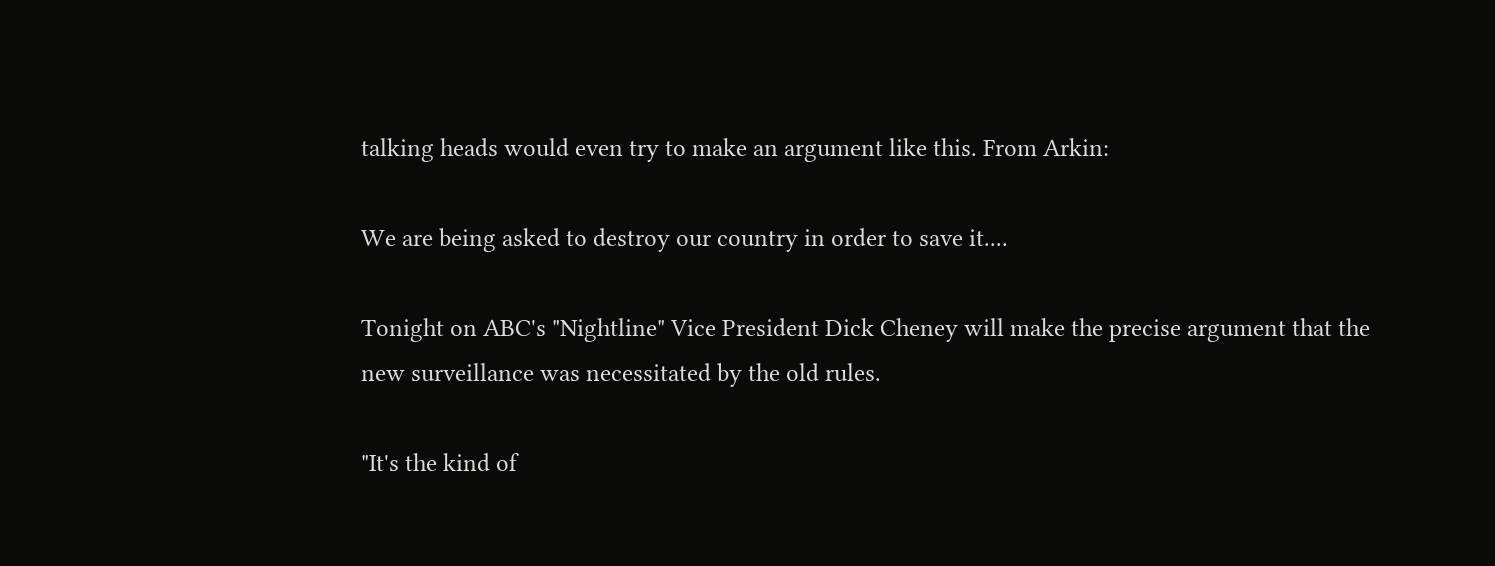talking heads would even try to make an argument like this. From Arkin:

We are being asked to destroy our country in order to save it....

Tonight on ABC's "Nightline" Vice President Dick Cheney will make the precise argument that the new surveillance was necessitated by the old rules.

"It's the kind of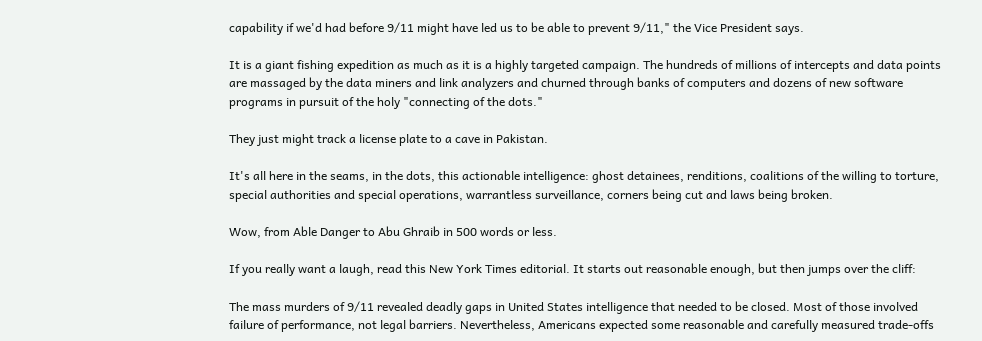capability if we'd had before 9/11 might have led us to be able to prevent 9/11," the Vice President says.

It is a giant fishing expedition as much as it is a highly targeted campaign. The hundreds of millions of intercepts and data points are massaged by the data miners and link analyzers and churned through banks of computers and dozens of new software programs in pursuit of the holy "connecting of the dots."

They just might track a license plate to a cave in Pakistan.

It's all here in the seams, in the dots, this actionable intelligence: ghost detainees, renditions, coalitions of the willing to torture, special authorities and special operations, warrantless surveillance, corners being cut and laws being broken.

Wow, from Able Danger to Abu Ghraib in 500 words or less.

If you really want a laugh, read this New York Times editorial. It starts out reasonable enough, but then jumps over the cliff:

The mass murders of 9/11 revealed deadly gaps in United States intelligence that needed to be closed. Most of those involved failure of performance, not legal barriers. Nevertheless, Americans expected some reasonable and carefully measured trade-offs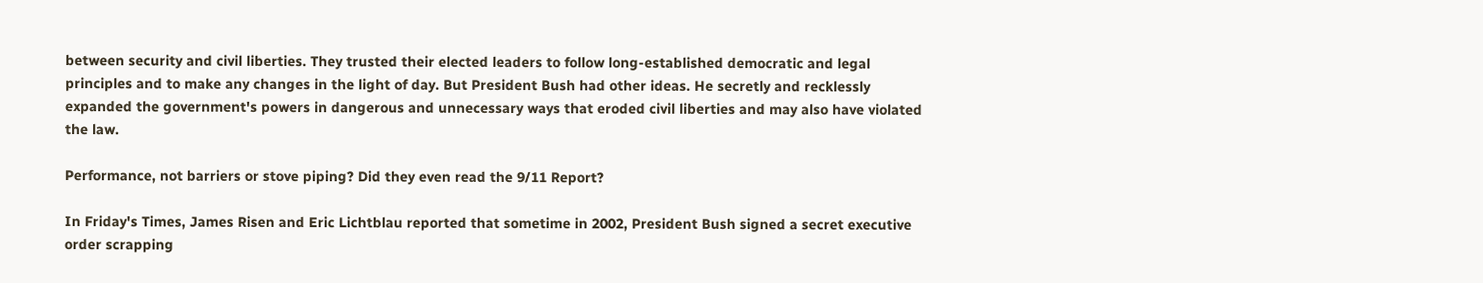between security and civil liberties. They trusted their elected leaders to follow long-established democratic and legal principles and to make any changes in the light of day. But President Bush had other ideas. He secretly and recklessly expanded the government's powers in dangerous and unnecessary ways that eroded civil liberties and may also have violated the law.

Performance, not barriers or stove piping? Did they even read the 9/11 Report?

In Friday's Times, James Risen and Eric Lichtblau reported that sometime in 2002, President Bush signed a secret executive order scrapping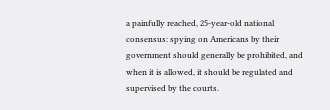a painfully reached, 25-year-old national consensus: spying on Americans by their government should generally be prohibited, and when it is allowed, it should be regulated and supervised by the courts.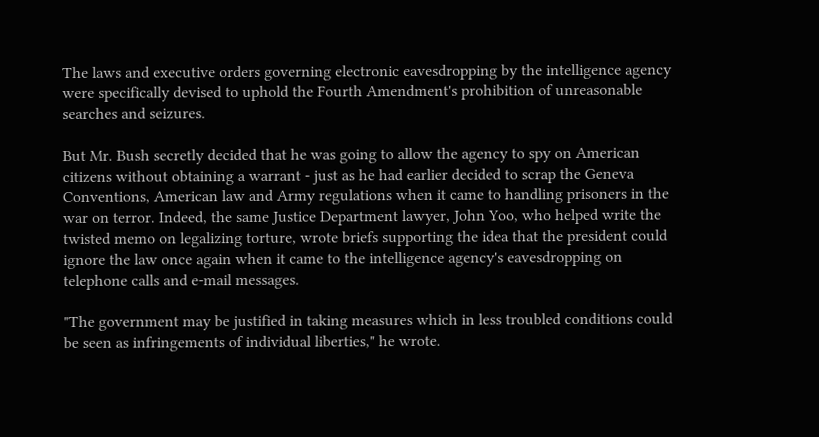The laws and executive orders governing electronic eavesdropping by the intelligence agency were specifically devised to uphold the Fourth Amendment's prohibition of unreasonable searches and seizures.

But Mr. Bush secretly decided that he was going to allow the agency to spy on American citizens without obtaining a warrant - just as he had earlier decided to scrap the Geneva Conventions, American law and Army regulations when it came to handling prisoners in the war on terror. Indeed, the same Justice Department lawyer, John Yoo, who helped write the twisted memo on legalizing torture, wrote briefs supporting the idea that the president could ignore the law once again when it came to the intelligence agency's eavesdropping on telephone calls and e-mail messages.

"The government may be justified in taking measures which in less troubled conditions could be seen as infringements of individual liberties," he wrote.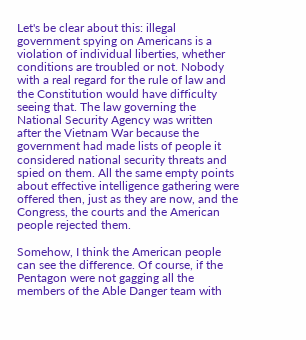Let's be clear about this: illegal government spying on Americans is a violation of individual liberties, whether conditions are troubled or not. Nobody with a real regard for the rule of law and the Constitution would have difficulty seeing that. The law governing the National Security Agency was written after the Vietnam War because the government had made lists of people it considered national security threats and spied on them. All the same empty points about effective intelligence gathering were offered then, just as they are now, and the Congress, the courts and the American people rejected them.

Somehow, I think the American people can see the difference. Of course, if the Pentagon were not gagging all the members of the Able Danger team with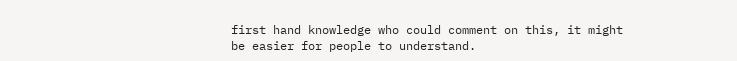first hand knowledge who could comment on this, it might be easier for people to understand.